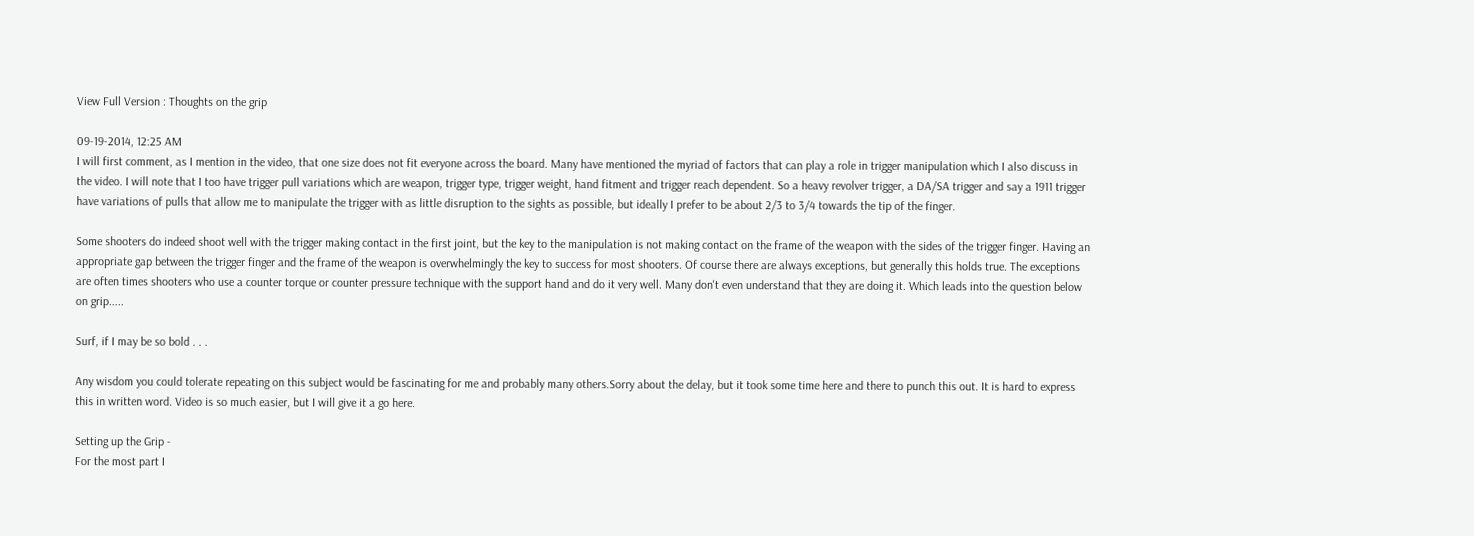View Full Version : Thoughts on the grip

09-19-2014, 12:25 AM
I will first comment, as I mention in the video, that one size does not fit everyone across the board. Many have mentioned the myriad of factors that can play a role in trigger manipulation which I also discuss in the video. I will note that I too have trigger pull variations which are weapon, trigger type, trigger weight, hand fitment and trigger reach dependent. So a heavy revolver trigger, a DA/SA trigger and say a 1911 trigger have variations of pulls that allow me to manipulate the trigger with as little disruption to the sights as possible, but ideally I prefer to be about 2/3 to 3/4 towards the tip of the finger.

Some shooters do indeed shoot well with the trigger making contact in the first joint, but the key to the manipulation is not making contact on the frame of the weapon with the sides of the trigger finger. Having an appropriate gap between the trigger finger and the frame of the weapon is overwhelmingly the key to success for most shooters. Of course there are always exceptions, but generally this holds true. The exceptions are often times shooters who use a counter torque or counter pressure technique with the support hand and do it very well. Many don't even understand that they are doing it. Which leads into the question below on grip.....

Surf, if I may be so bold . . .

Any wisdom you could tolerate repeating on this subject would be fascinating for me and probably many others.Sorry about the delay, but it took some time here and there to punch this out. It is hard to express this in written word. Video is so much easier, but I will give it a go here.

Setting up the Grip -
For the most part I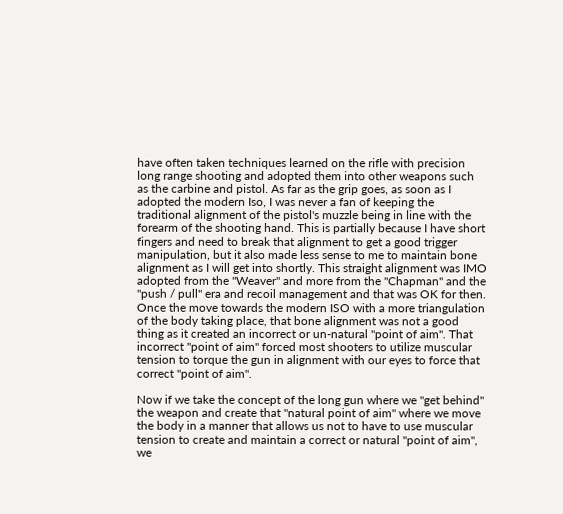have often taken techniques learned on the rifle with precision long range shooting and adopted them into other weapons such as the carbine and pistol. As far as the grip goes, as soon as I adopted the modern Iso, I was never a fan of keeping the traditional alignment of the pistol's muzzle being in line with the forearm of the shooting hand. This is partially because I have short fingers and need to break that alignment to get a good trigger manipulation, but it also made less sense to me to maintain bone alignment as I will get into shortly. This straight alignment was IMO adopted from the "Weaver" and more from the "Chapman" and the "push / pull" era and recoil management and that was OK for then. Once the move towards the modern ISO with a more triangulation of the body taking place, that bone alignment was not a good thing as it created an incorrect or un-natural "point of aim". That incorrect "point of aim" forced most shooters to utilize muscular tension to torque the gun in alignment with our eyes to force that correct "point of aim".

Now if we take the concept of the long gun where we "get behind" the weapon and create that "natural point of aim" where we move the body in a manner that allows us not to have to use muscular tension to create and maintain a correct or natural "point of aim", we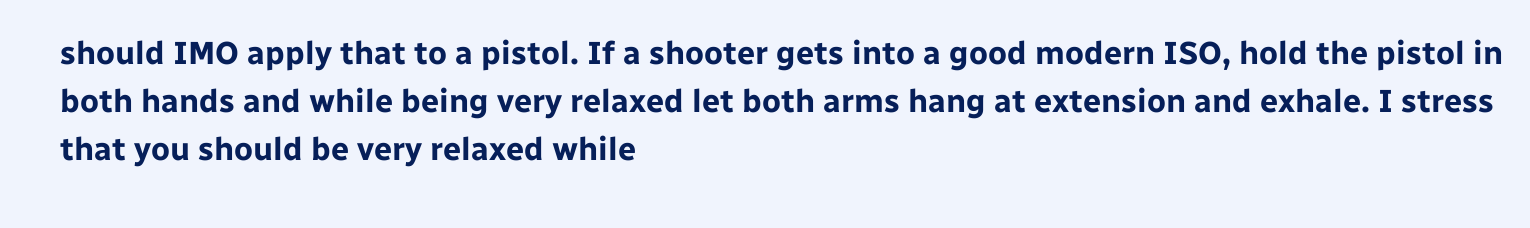should IMO apply that to a pistol. If a shooter gets into a good modern ISO, hold the pistol in both hands and while being very relaxed let both arms hang at extension and exhale. I stress that you should be very relaxed while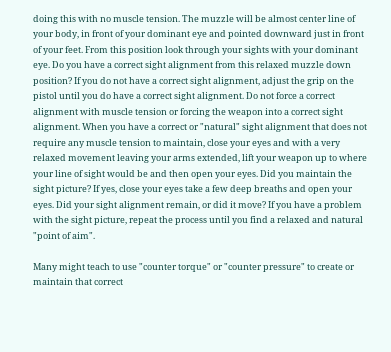doing this with no muscle tension. The muzzle will be almost center line of your body, in front of your dominant eye and pointed downward just in front of your feet. From this position look through your sights with your dominant eye. Do you have a correct sight alignment from this relaxed muzzle down position? If you do not have a correct sight alignment, adjust the grip on the pistol until you do have a correct sight alignment. Do not force a correct alignment with muscle tension or forcing the weapon into a correct sight alignment. When you have a correct or "natural" sight alignment that does not require any muscle tension to maintain, close your eyes and with a very relaxed movement leaving your arms extended, lift your weapon up to where your line of sight would be and then open your eyes. Did you maintain the sight picture? If yes, close your eyes take a few deep breaths and open your eyes. Did your sight alignment remain, or did it move? If you have a problem with the sight picture, repeat the process until you find a relaxed and natural "point of aim".

Many might teach to use "counter torque" or "counter pressure" to create or maintain that correct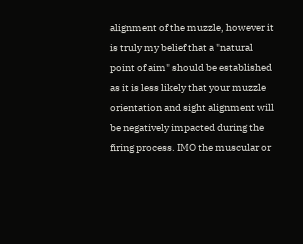alignment of the muzzle, however it is truly my belief that a "natural point of aim" should be established as it is less likely that your muzzle orientation and sight alignment will be negatively impacted during the firing process. IMO the muscular or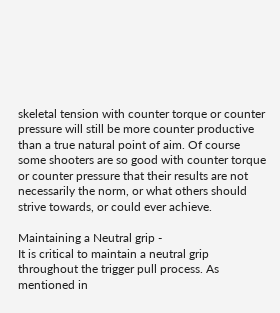skeletal tension with counter torque or counter pressure will still be more counter productive than a true natural point of aim. Of course some shooters are so good with counter torque or counter pressure that their results are not necessarily the norm, or what others should strive towards, or could ever achieve.

Maintaining a Neutral grip -
It is critical to maintain a neutral grip throughout the trigger pull process. As mentioned in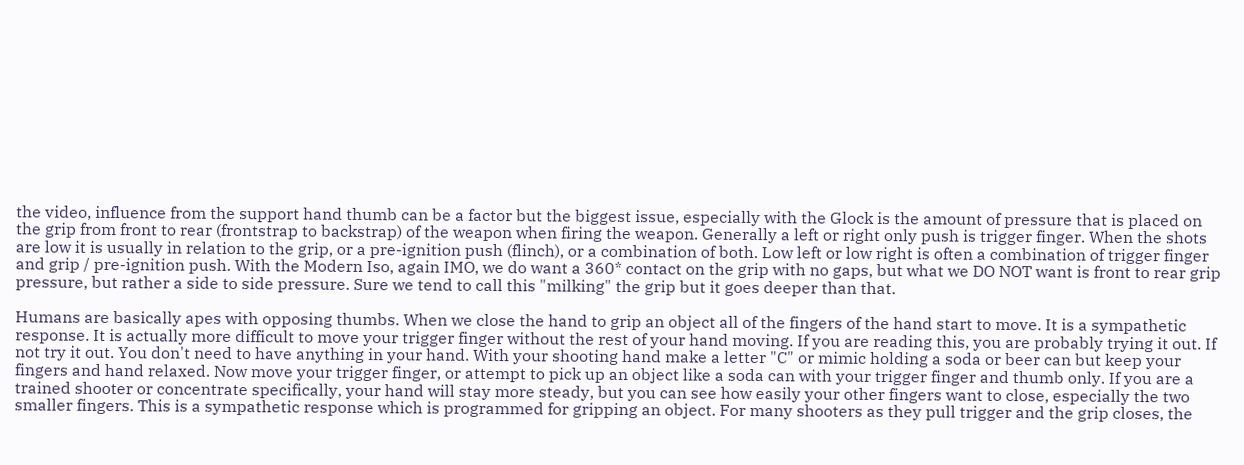the video, influence from the support hand thumb can be a factor but the biggest issue, especially with the Glock is the amount of pressure that is placed on the grip from front to rear (frontstrap to backstrap) of the weapon when firing the weapon. Generally a left or right only push is trigger finger. When the shots are low it is usually in relation to the grip, or a pre-ignition push (flinch), or a combination of both. Low left or low right is often a combination of trigger finger and grip / pre-ignition push. With the Modern Iso, again IMO, we do want a 360* contact on the grip with no gaps, but what we DO NOT want is front to rear grip pressure, but rather a side to side pressure. Sure we tend to call this "milking" the grip but it goes deeper than that.

Humans are basically apes with opposing thumbs. When we close the hand to grip an object all of the fingers of the hand start to move. It is a sympathetic response. It is actually more difficult to move your trigger finger without the rest of your hand moving. If you are reading this, you are probably trying it out. If not try it out. You don't need to have anything in your hand. With your shooting hand make a letter "C" or mimic holding a soda or beer can but keep your fingers and hand relaxed. Now move your trigger finger, or attempt to pick up an object like a soda can with your trigger finger and thumb only. If you are a trained shooter or concentrate specifically, your hand will stay more steady, but you can see how easily your other fingers want to close, especially the two smaller fingers. This is a sympathetic response which is programmed for gripping an object. For many shooters as they pull trigger and the grip closes, the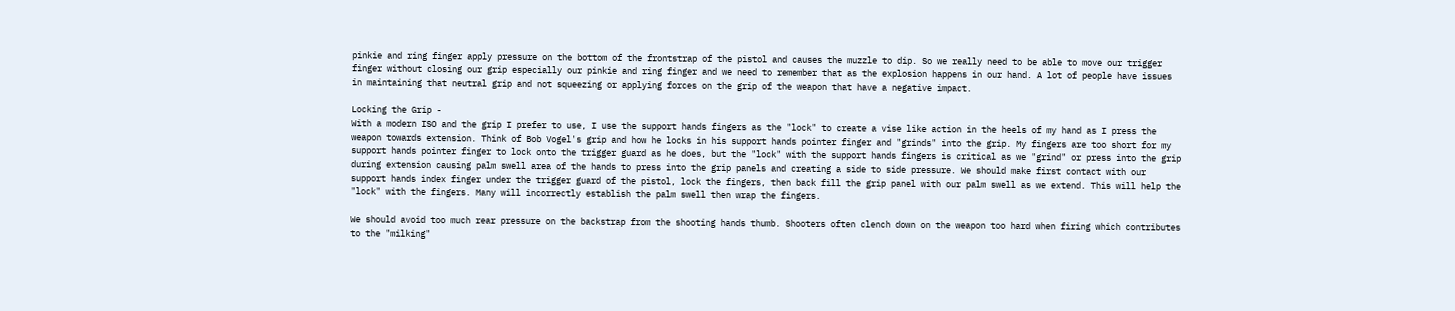pinkie and ring finger apply pressure on the bottom of the frontstrap of the pistol and causes the muzzle to dip. So we really need to be able to move our trigger finger without closing our grip especially our pinkie and ring finger and we need to remember that as the explosion happens in our hand. A lot of people have issues in maintaining that neutral grip and not squeezing or applying forces on the grip of the weapon that have a negative impact.

Locking the Grip -
With a modern ISO and the grip I prefer to use, I use the support hands fingers as the "lock" to create a vise like action in the heels of my hand as I press the weapon towards extension. Think of Bob Vogel's grip and how he locks in his support hands pointer finger and "grinds" into the grip. My fingers are too short for my support hands pointer finger to lock onto the trigger guard as he does, but the "lock" with the support hands fingers is critical as we "grind" or press into the grip during extension causing palm swell area of the hands to press into the grip panels and creating a side to side pressure. We should make first contact with our support hands index finger under the trigger guard of the pistol, lock the fingers, then back fill the grip panel with our palm swell as we extend. This will help the "lock" with the fingers. Many will incorrectly establish the palm swell then wrap the fingers.

We should avoid too much rear pressure on the backstrap from the shooting hands thumb. Shooters often clench down on the weapon too hard when firing which contributes to the "milking"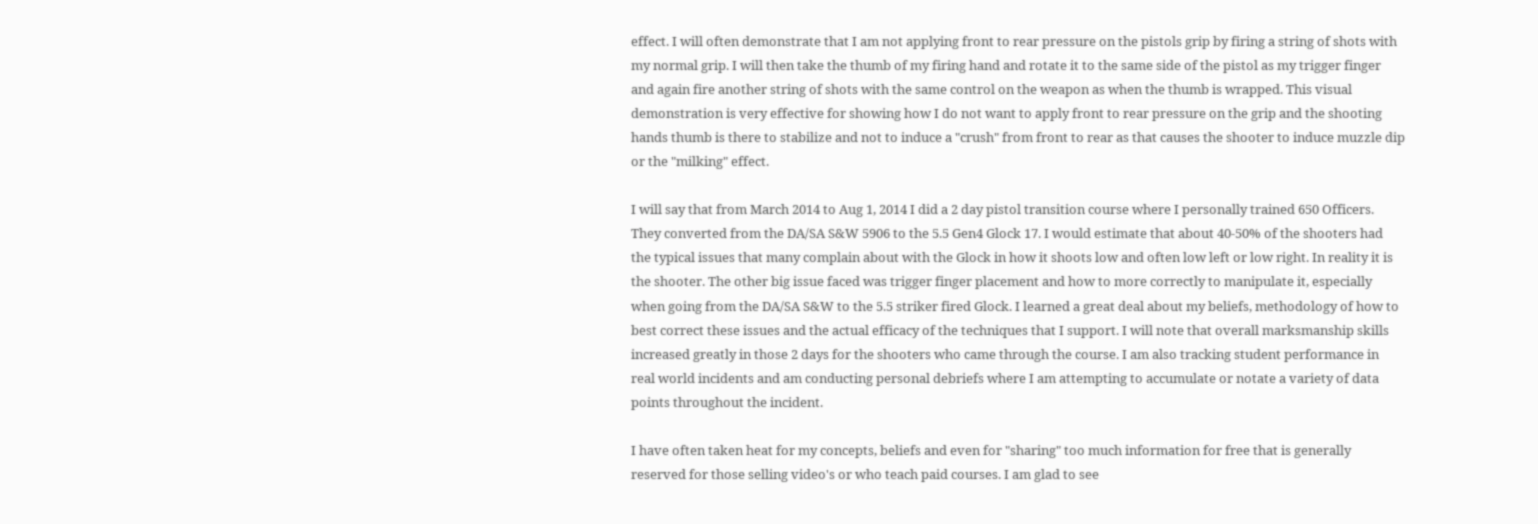effect. I will often demonstrate that I am not applying front to rear pressure on the pistols grip by firing a string of shots with my normal grip. I will then take the thumb of my firing hand and rotate it to the same side of the pistol as my trigger finger and again fire another string of shots with the same control on the weapon as when the thumb is wrapped. This visual demonstration is very effective for showing how I do not want to apply front to rear pressure on the grip and the shooting hands thumb is there to stabilize and not to induce a "crush" from front to rear as that causes the shooter to induce muzzle dip or the "milking" effect.

I will say that from March 2014 to Aug 1, 2014 I did a 2 day pistol transition course where I personally trained 650 Officers. They converted from the DA/SA S&W 5906 to the 5.5 Gen4 Glock 17. I would estimate that about 40-50% of the shooters had the typical issues that many complain about with the Glock in how it shoots low and often low left or low right. In reality it is the shooter. The other big issue faced was trigger finger placement and how to more correctly to manipulate it, especially when going from the DA/SA S&W to the 5.5 striker fired Glock. I learned a great deal about my beliefs, methodology of how to best correct these issues and the actual efficacy of the techniques that I support. I will note that overall marksmanship skills increased greatly in those 2 days for the shooters who came through the course. I am also tracking student performance in real world incidents and am conducting personal debriefs where I am attempting to accumulate or notate a variety of data points throughout the incident.

I have often taken heat for my concepts, beliefs and even for "sharing" too much information for free that is generally reserved for those selling video's or who teach paid courses. I am glad to see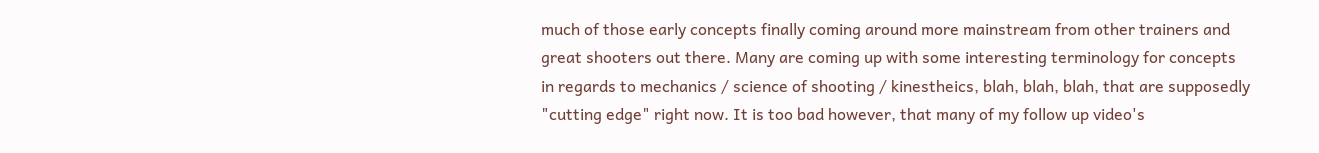much of those early concepts finally coming around more mainstream from other trainers and great shooters out there. Many are coming up with some interesting terminology for concepts in regards to mechanics / science of shooting / kinestheics, blah, blah, blah, that are supposedly "cutting edge" right now. It is too bad however, that many of my follow up video's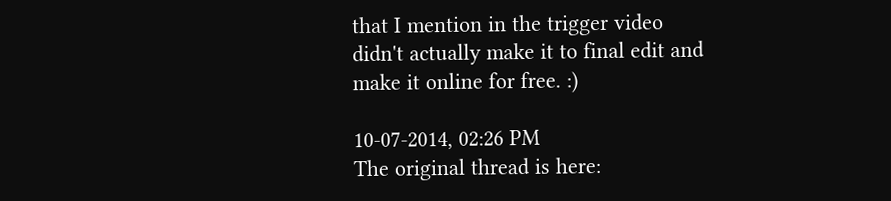that I mention in the trigger video didn't actually make it to final edit and make it online for free. :)

10-07-2014, 02:26 PM
The original thread is here: